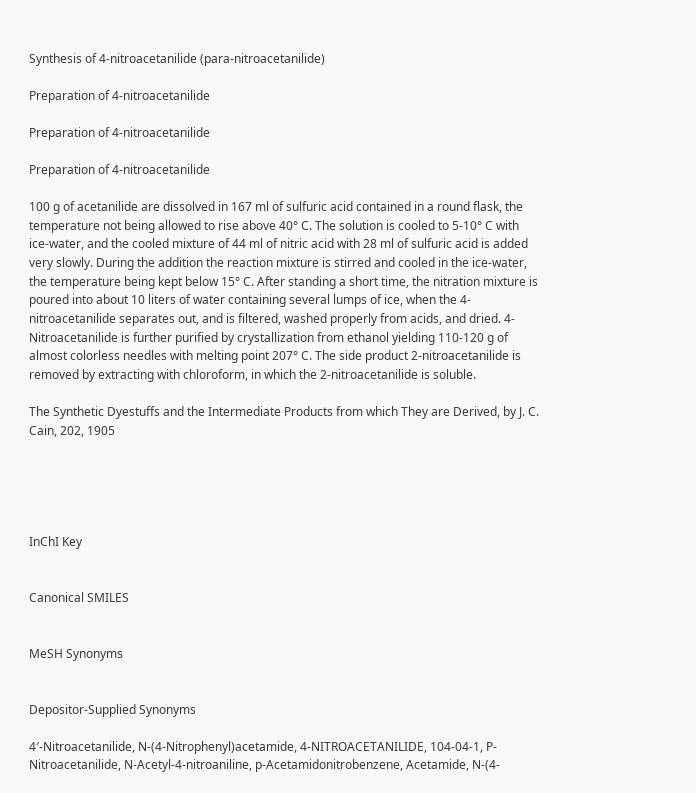Synthesis of 4-nitroacetanilide (para-nitroacetanilide)

Preparation of 4-nitroacetanilide

Preparation of 4-nitroacetanilide

Preparation of 4-nitroacetanilide

100 g of acetanilide are dissolved in 167 ml of sulfuric acid contained in a round flask, the temperature not being allowed to rise above 40° C. The solution is cooled to 5-10° C with ice-water, and the cooled mixture of 44 ml of nitric acid with 28 ml of sulfuric acid is added very slowly. During the addition the reaction mixture is stirred and cooled in the ice-water, the temperature being kept below 15° C. After standing a short time, the nitration mixture is poured into about 10 liters of water containing several lumps of ice, when the 4-nitroacetanilide separates out, and is filtered, washed properly from acids, and dried. 4-Nitroacetanilide is further purified by crystallization from ethanol yielding 110-120 g of almost colorless needles with melting point 207° C. The side product 2-nitroacetanilide is removed by extracting with chloroform, in which the 2-nitroacetanilide is soluble.

The Synthetic Dyestuffs and the Intermediate Products from which They are Derived, by J. C. Cain, 202, 1905





InChI Key


Canonical SMILES


MeSH Synonyms


Depositor-Supplied Synonyms

4′-Nitroacetanilide, N-(4-Nitrophenyl)acetamide, 4-NITROACETANILIDE, 104-04-1, P-Nitroacetanilide, N-Acetyl-4-nitroaniline, p-Acetamidonitrobenzene, Acetamide, N-(4-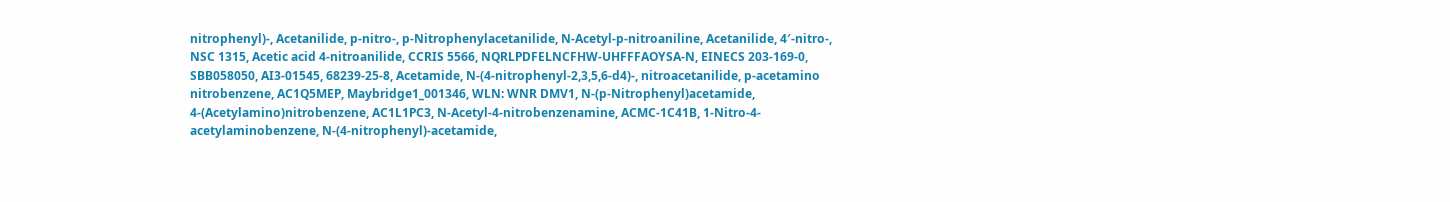nitrophenyl)-, Acetanilide, p-nitro-, p-Nitrophenylacetanilide, N-Acetyl-p-nitroaniline, Acetanilide, 4′-nitro-, NSC 1315, Acetic acid 4-nitroanilide, CCRIS 5566, NQRLPDFELNCFHW-UHFFFAOYSA-N, EINECS 203-169-0, SBB058050, AI3-01545, 68239-25-8, Acetamide, N-(4-nitrophenyl-2,3,5,6-d4)-, nitroacetanilide, p-acetamino nitrobenzene, AC1Q5MEP, Maybridge1_001346, WLN: WNR DMV1, N-(p-Nitrophenyl)acetamide, 4-(Acetylamino)nitrobenzene, AC1L1PC3, N-Acetyl-4-nitrobenzenamine, ACMC-1C41B, 1-Nitro-4-acetylaminobenzene, N-(4-nitrophenyl)-acetamide,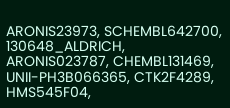ARONIS23973, SCHEMBL642700, 130648_ALDRICH, ARONIS023787, CHEMBL131469, UNII-PH3B066365, CTK2F4289, HMS545F04,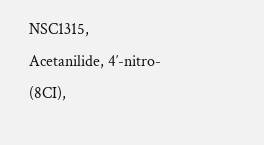NSC1315, Acetanilide, 4′-nitro- (8CI),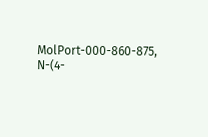MolPort-000-860-875, N-(4-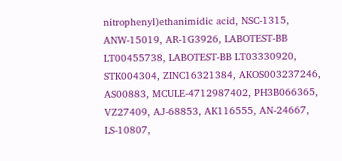nitrophenyl)ethanimidic acid, NSC-1315, ANW-15019, AR-1G3926, LABOTEST-BB LT00455738, LABOTEST-BB LT03330920, STK004304, ZINC16321384, AKOS003237246, AS00883, MCULE-4712987402, PH3B066365, VZ27409, AJ-68853, AK116555, AN-24667, LS-10807,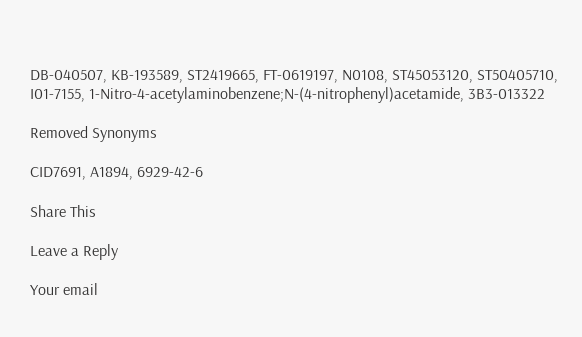DB-040507, KB-193589, ST2419665, FT-0619197, N0108, ST45053120, ST50405710, I01-7155, 1-Nitro-4-acetylaminobenzene;N-(4-nitrophenyl)acetamide, 3B3-013322

Removed Synonyms

CID7691, A1894, 6929-42-6

Share This

Leave a Reply

Your email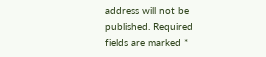address will not be published. Required fields are marked *